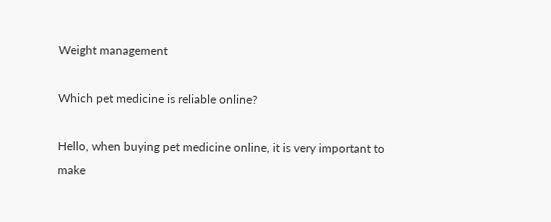Weight management

Which pet medicine is reliable online?

Hello, when buying pet medicine online, it is very important to make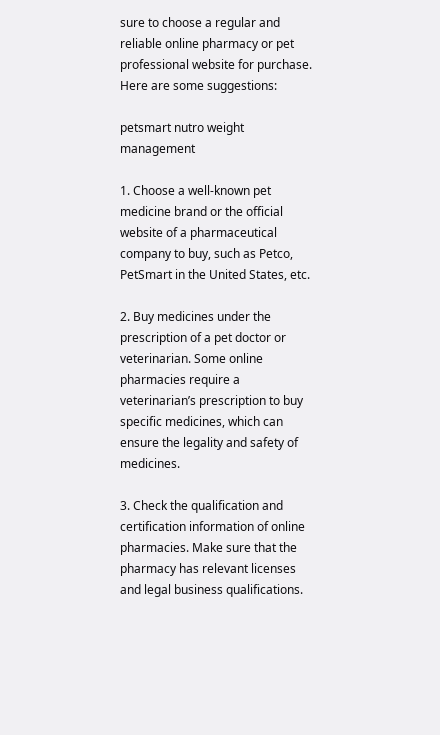sure to choose a regular and reliable online pharmacy or pet professional website for purchase. Here are some suggestions:

petsmart nutro weight management

1. Choose a well-known pet medicine brand or the official website of a pharmaceutical company to buy, such as Petco, PetSmart in the United States, etc.

2. Buy medicines under the prescription of a pet doctor or veterinarian. Some online pharmacies require a veterinarian’s prescription to buy specific medicines, which can ensure the legality and safety of medicines.

3. Check the qualification and certification information of online pharmacies. Make sure that the pharmacy has relevant licenses and legal business qualifications.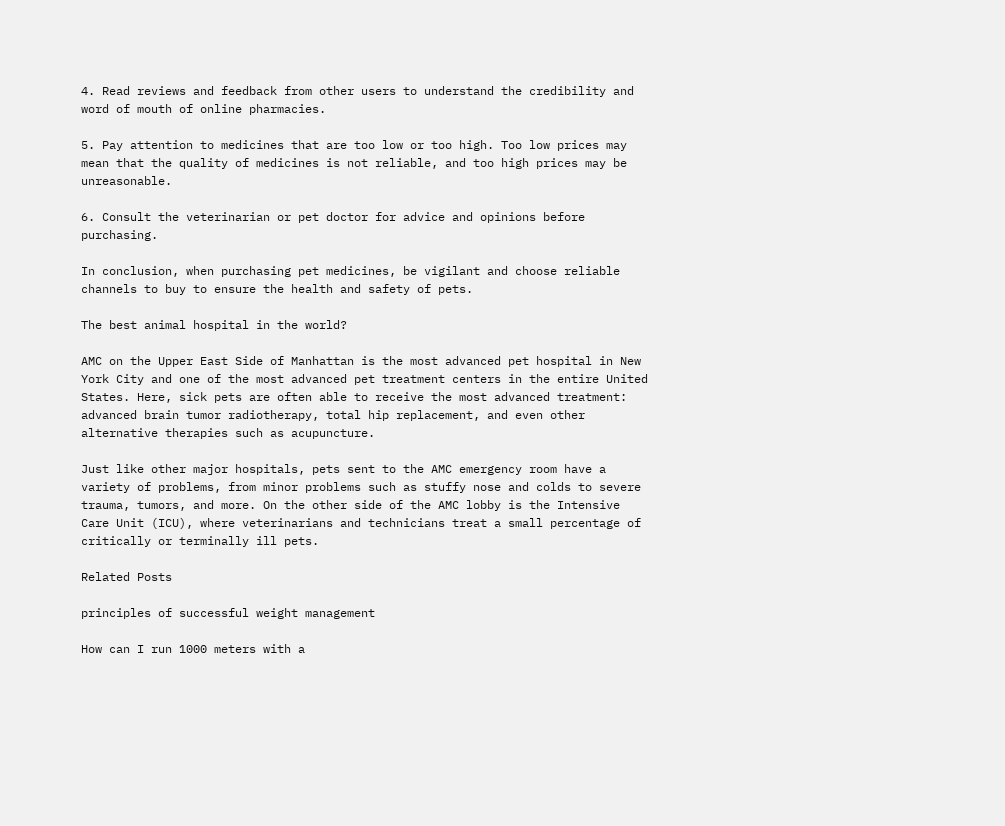4. Read reviews and feedback from other users to understand the credibility and word of mouth of online pharmacies.

5. Pay attention to medicines that are too low or too high. Too low prices may mean that the quality of medicines is not reliable, and too high prices may be unreasonable.

6. Consult the veterinarian or pet doctor for advice and opinions before purchasing.

In conclusion, when purchasing pet medicines, be vigilant and choose reliable channels to buy to ensure the health and safety of pets.

The best animal hospital in the world?

AMC on the Upper East Side of Manhattan is the most advanced pet hospital in New York City and one of the most advanced pet treatment centers in the entire United States. Here, sick pets are often able to receive the most advanced treatment: advanced brain tumor radiotherapy, total hip replacement, and even other alternative therapies such as acupuncture.

Just like other major hospitals, pets sent to the AMC emergency room have a variety of problems, from minor problems such as stuffy nose and colds to severe trauma, tumors, and more. On the other side of the AMC lobby is the Intensive Care Unit (ICU), where veterinarians and technicians treat a small percentage of critically or terminally ill pets.

Related Posts

principles of successful weight management

How can I run 1000 meters with a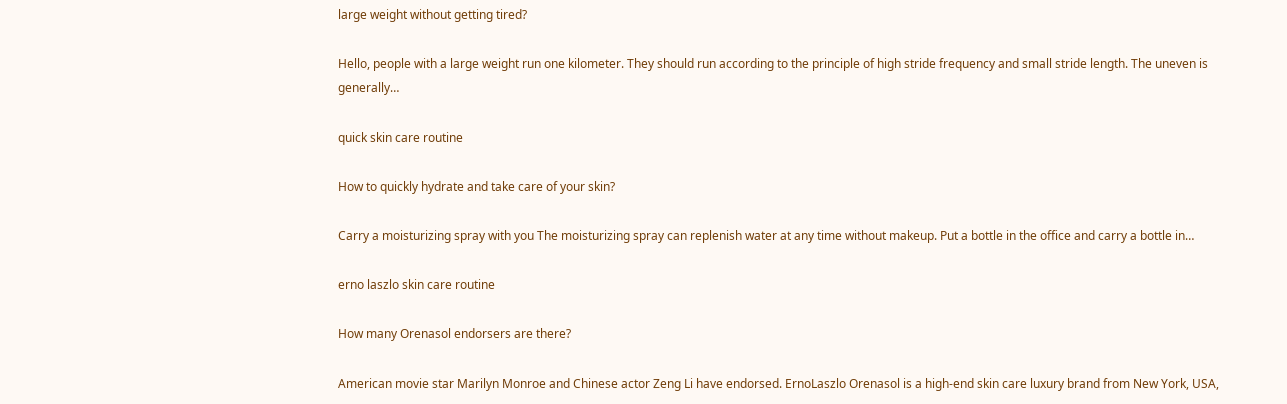large weight without getting tired?

Hello, people with a large weight run one kilometer. They should run according to the principle of high stride frequency and small stride length. The uneven is generally…

quick skin care routine

How to quickly hydrate and take care of your skin?

Carry a moisturizing spray with you The moisturizing spray can replenish water at any time without makeup. Put a bottle in the office and carry a bottle in…

erno laszlo skin care routine

How many Orenasol endorsers are there?

American movie star Marilyn Monroe and Chinese actor Zeng Li have endorsed. ErnoLaszlo Orenasol is a high-end skin care luxury brand from New York, USA,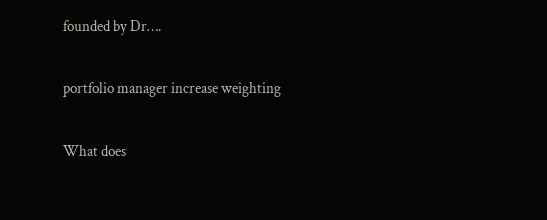founded by Dr….

portfolio manager increase weighting

What does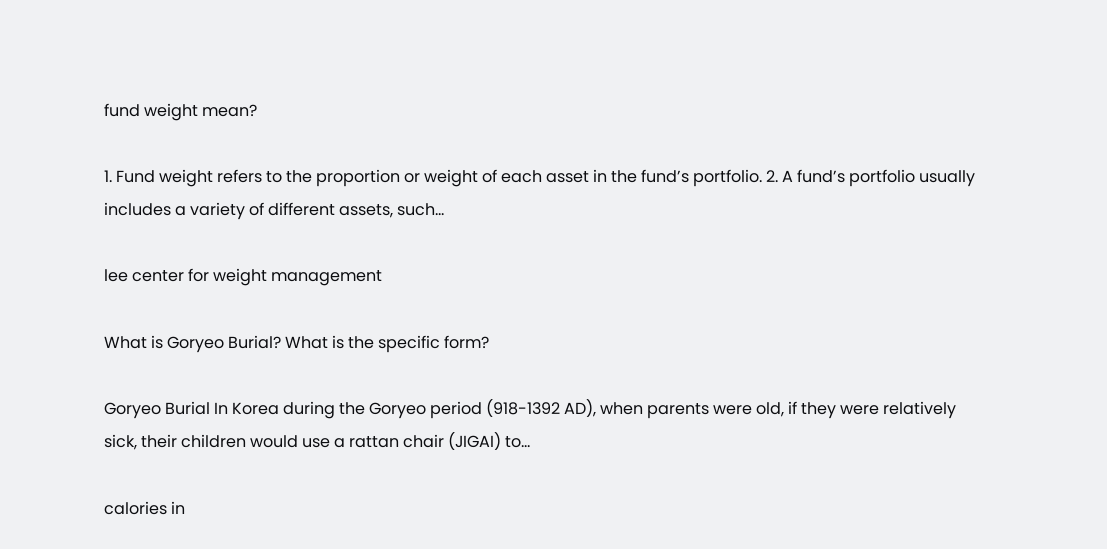fund weight mean?

1. Fund weight refers to the proportion or weight of each asset in the fund’s portfolio. 2. A fund’s portfolio usually includes a variety of different assets, such…

lee center for weight management

What is Goryeo Burial? What is the specific form?

Goryeo Burial In Korea during the Goryeo period (918-1392 AD), when parents were old, if they were relatively sick, their children would use a rattan chair (JIGAI) to…

calories in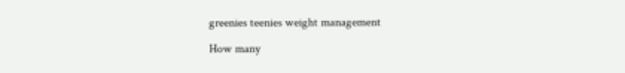greenies teenies weight management

How many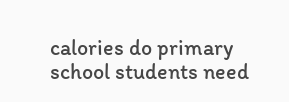calories do primary school students need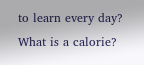to learn every day? What is a calorie?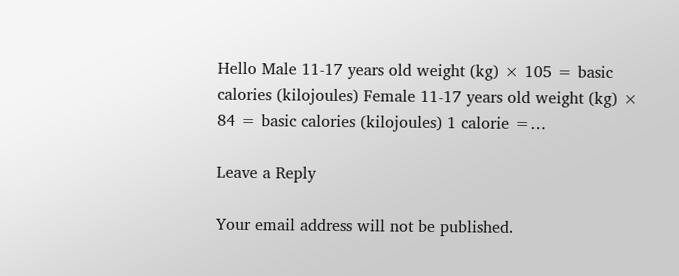Hello Male 11-17 years old weight (kg) × 105 = basic calories (kilojoules) Female 11-17 years old weight (kg) × 84 = basic calories (kilojoules) 1 calorie =…

Leave a Reply

Your email address will not be published.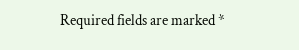Required fields are marked *